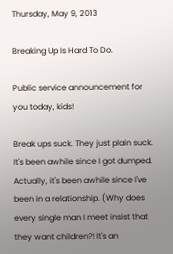Thursday, May 9, 2013

Breaking Up Is Hard To Do.

Public service announcement for you today, kids!

Break ups suck. They just plain suck. It's been awhile since I got dumped. Actually, it's been awhile since I've been in a relationship. (Why does every single man I meet insist that they want children?! It's an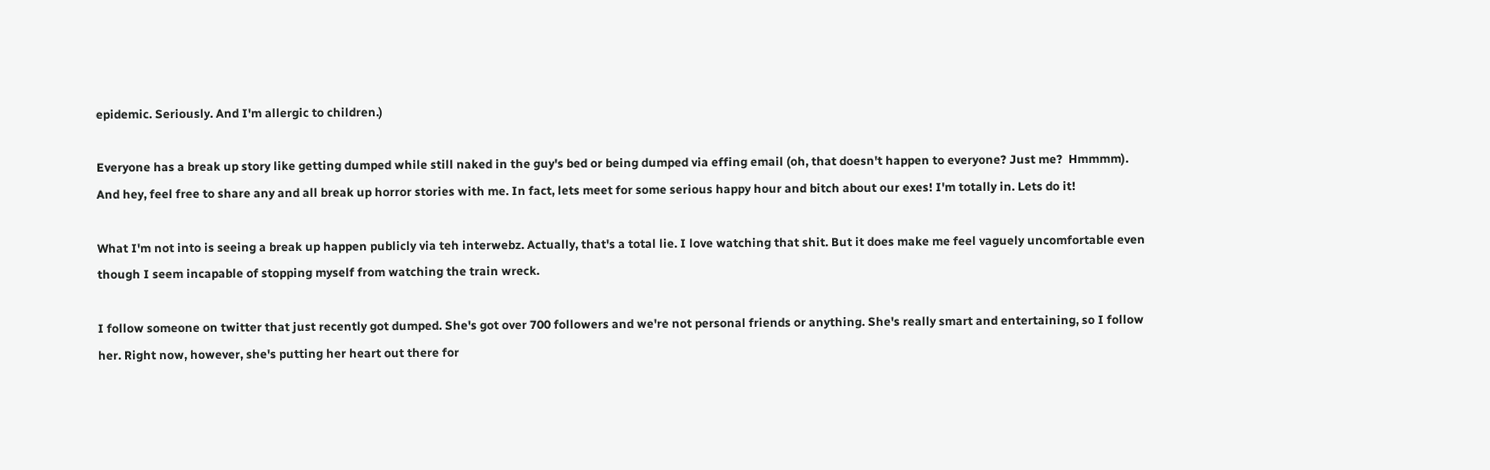epidemic. Seriously. And I'm allergic to children.)

Everyone has a break up story like getting dumped while still naked in the guy's bed or being dumped via effing email (oh, that doesn't happen to everyone? Just me?  Hmmmm). And hey, feel free to share any and all break up horror stories with me. In fact, lets meet for some serious happy hour and bitch about our exes! I'm totally in. Lets do it!

What I'm not into is seeing a break up happen publicly via teh interwebz. Actually, that's a total lie. I love watching that shit. But it does make me feel vaguely uncomfortable even though I seem incapable of stopping myself from watching the train wreck.

I follow someone on twitter that just recently got dumped. She's got over 700 followers and we're not personal friends or anything. She's really smart and entertaining, so I follow her. Right now, however, she's putting her heart out there for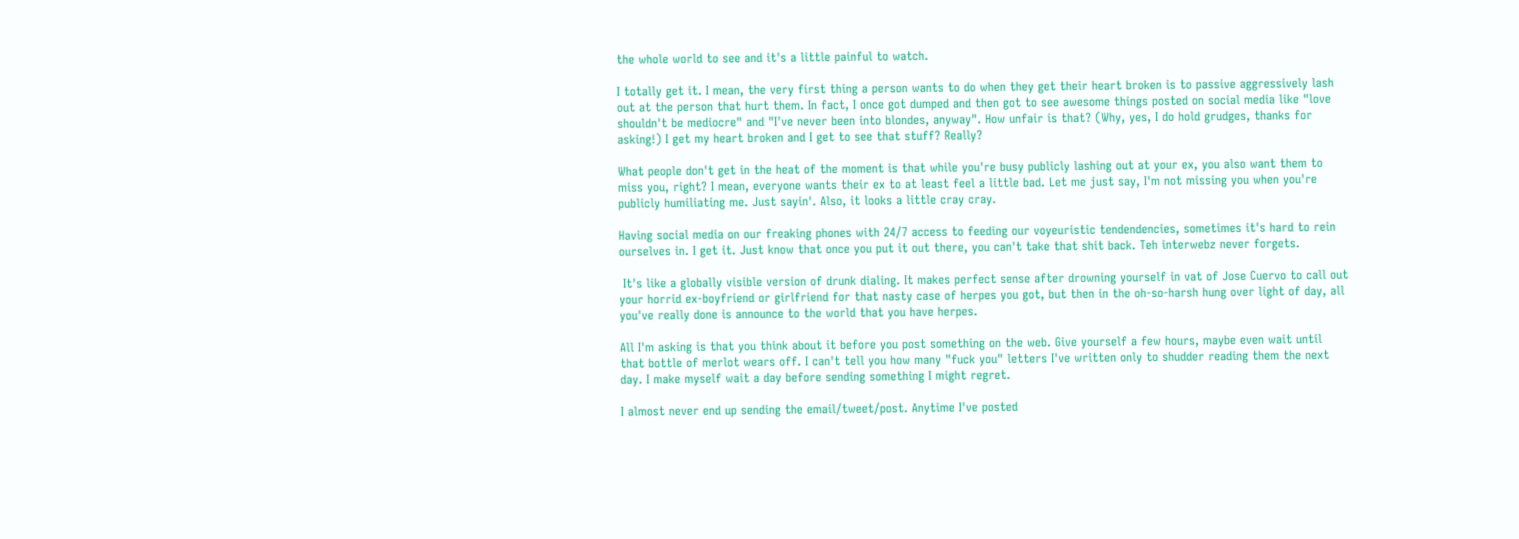the whole world to see and it's a little painful to watch.

I totally get it. I mean, the very first thing a person wants to do when they get their heart broken is to passive aggressively lash out at the person that hurt them. In fact, I once got dumped and then got to see awesome things posted on social media like "love shouldn't be mediocre" and "I've never been into blondes, anyway". How unfair is that? (Why, yes, I do hold grudges, thanks for asking!) I get my heart broken and I get to see that stuff? Really?

What people don't get in the heat of the moment is that while you're busy publicly lashing out at your ex, you also want them to miss you, right? I mean, everyone wants their ex to at least feel a little bad. Let me just say, I'm not missing you when you're publicly humiliating me. Just sayin'. Also, it looks a little cray cray.

Having social media on our freaking phones with 24/7 access to feeding our voyeuristic tendendencies, sometimes it's hard to rein ourselves in. I get it. Just know that once you put it out there, you can't take that shit back. Teh interwebz never forgets.

 It's like a globally visible version of drunk dialing. It makes perfect sense after drowning yourself in vat of Jose Cuervo to call out your horrid ex-boyfriend or girlfriend for that nasty case of herpes you got, but then in the oh-so-harsh hung over light of day, all you've really done is announce to the world that you have herpes.

All I'm asking is that you think about it before you post something on the web. Give yourself a few hours, maybe even wait until that bottle of merlot wears off. I can't tell you how many "fuck you" letters I've written only to shudder reading them the next day. I make myself wait a day before sending something I might regret.

I almost never end up sending the email/tweet/post. Anytime I've posted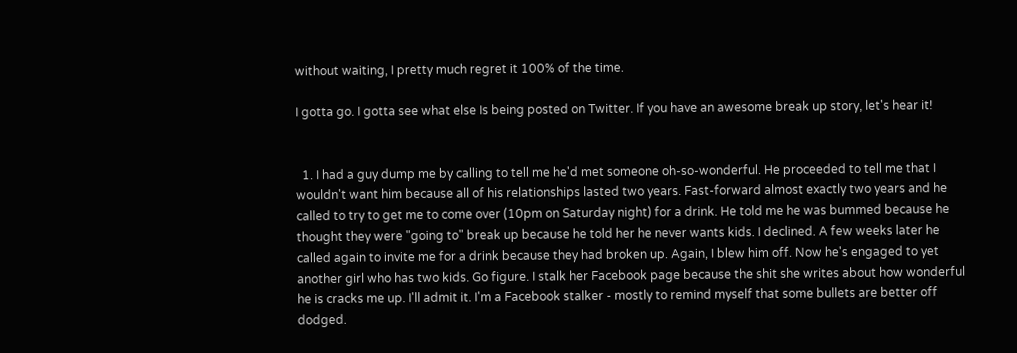without waiting, I pretty much regret it 100% of the time.

I gotta go. I gotta see what else Is being posted on Twitter. If you have an awesome break up story, let's hear it!


  1. I had a guy dump me by calling to tell me he'd met someone oh-so-wonderful. He proceeded to tell me that I wouldn't want him because all of his relationships lasted two years. Fast-forward almost exactly two years and he called to try to get me to come over (10pm on Saturday night) for a drink. He told me he was bummed because he thought they were "going to" break up because he told her he never wants kids. I declined. A few weeks later he called again to invite me for a drink because they had broken up. Again, I blew him off. Now he's engaged to yet another girl who has two kids. Go figure. I stalk her Facebook page because the shit she writes about how wonderful he is cracks me up. I'll admit it. I'm a Facebook stalker - mostly to remind myself that some bullets are better off dodged.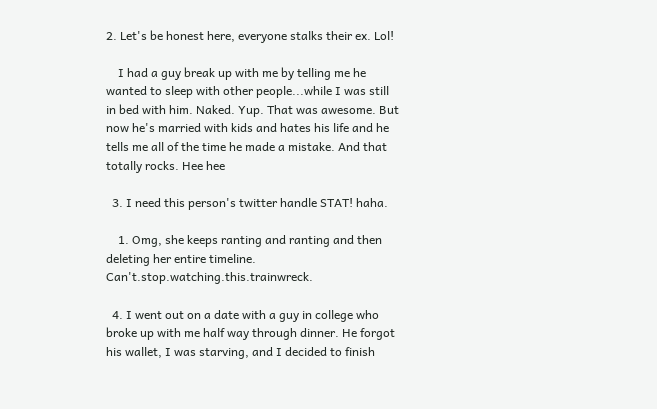2. Let's be honest here, everyone stalks their ex. Lol!

    I had a guy break up with me by telling me he wanted to sleep with other people...while I was still in bed with him. Naked. Yup. That was awesome. But now he's married with kids and hates his life and he tells me all of the time he made a mistake. And that totally rocks. Hee hee

  3. I need this person's twitter handle STAT! haha.

    1. Omg, she keeps ranting and ranting and then deleting her entire timeline. Can't.stop.watching.this.trainwreck.

  4. I went out on a date with a guy in college who broke up with me half way through dinner. He forgot his wallet, I was starving, and I decided to finish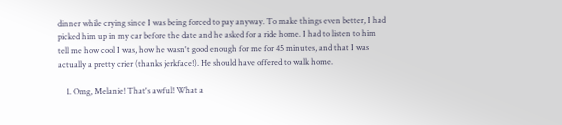dinner while crying since I was being forced to pay anyway. To make things even better, I had picked him up in my car before the date and he asked for a ride home. I had to listen to him tell me how cool I was, how he wasn't good enough for me for 45 minutes, and that I was actually a pretty crier (thanks jerkface!). He should have offered to walk home.

    1. Omg, Melanie! That's awful! What a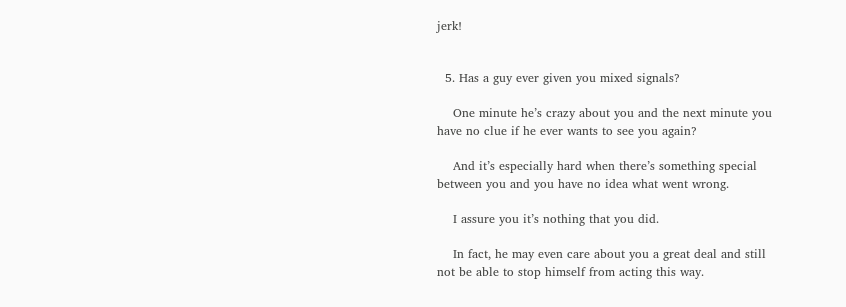jerk!


  5. Has a guy ever given you mixed signals?

    One minute he’s crazy about you and the next minute you have no clue if he ever wants to see you again?

    And it’s especially hard when there’s something special between you and you have no idea what went wrong.

    I assure you it’s nothing that you did.

    In fact, he may even care about you a great deal and still not be able to stop himself from acting this way.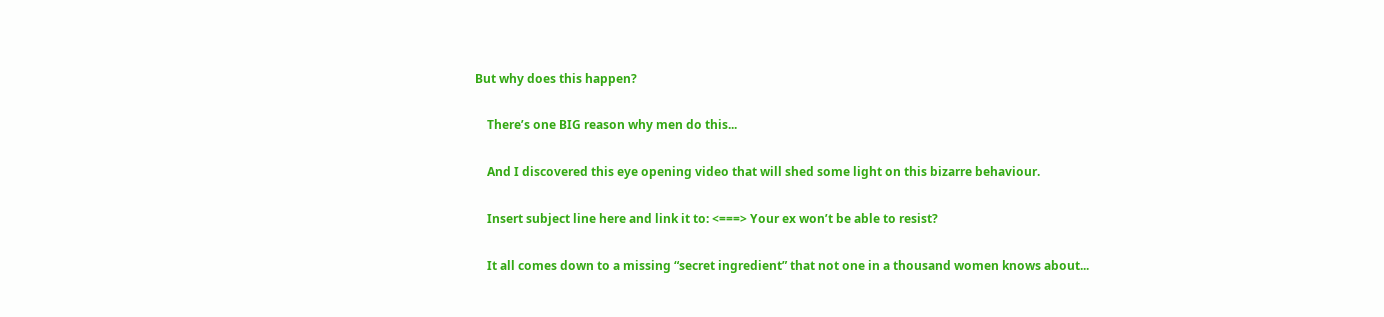But why does this happen?

    There’s one BIG reason why men do this...

    And I discovered this eye opening video that will shed some light on this bizarre behaviour.

    Insert subject line here and link it to: <===> Your ex won’t be able to resist?

    It all comes down to a missing “secret ingredient” that not one in a thousand women knows about...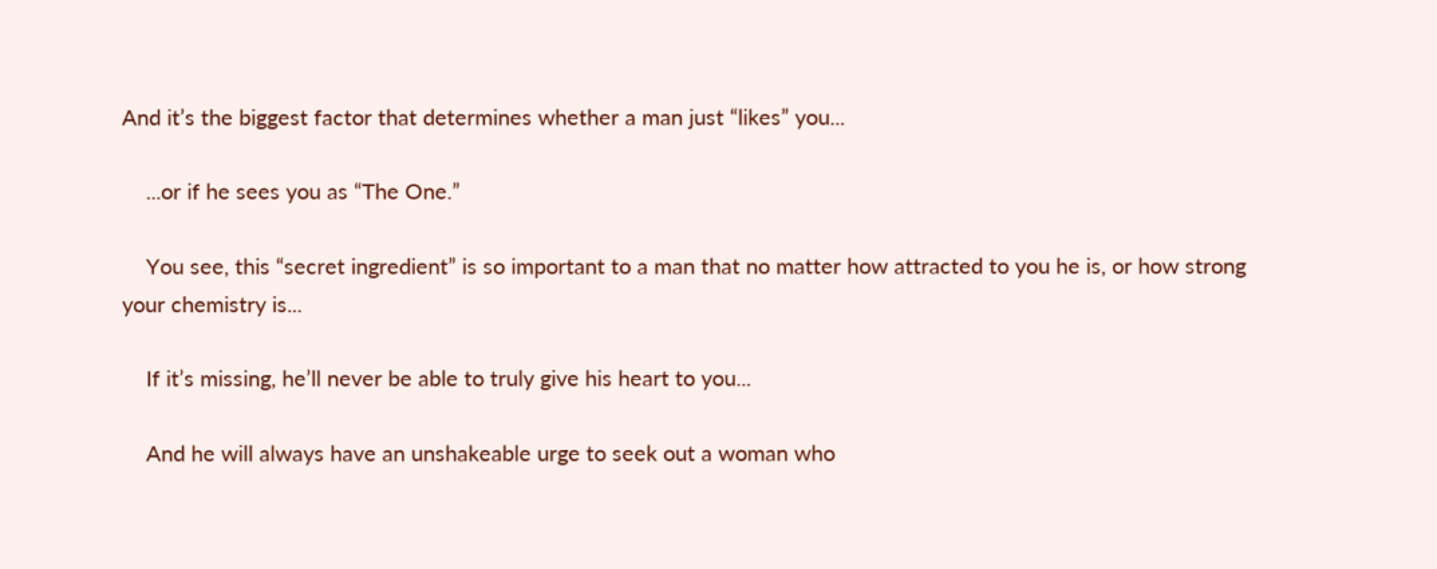And it’s the biggest factor that determines whether a man just “likes” you...

    ...or if he sees you as “The One.”

    You see, this “secret ingredient” is so important to a man that no matter how attracted to you he is, or how strong your chemistry is...

    If it’s missing, he’ll never be able to truly give his heart to you...

    And he will always have an unshakeable urge to seek out a woman who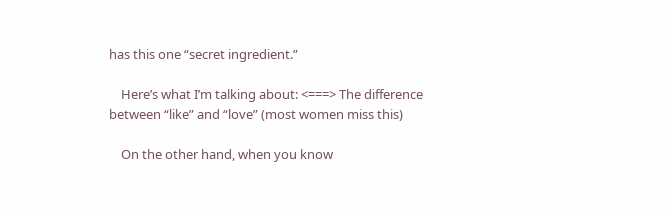has this one “secret ingredient.”

    Here’s what I’m talking about: <===> The difference between “like” and “love” (most women miss this)

    On the other hand, when you know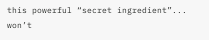this powerful “secret ingredient”... won’t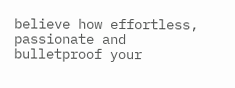believe how effortless, passionate and bulletproof your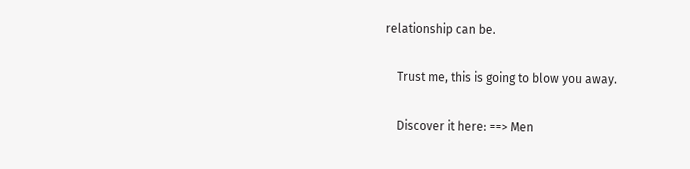relationship can be.

    Trust me, this is going to blow you away.

    Discover it here: ==> Men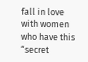fall in love with women who have this “secret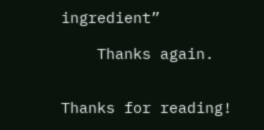ingredient”

    Thanks again.


Thanks for reading!